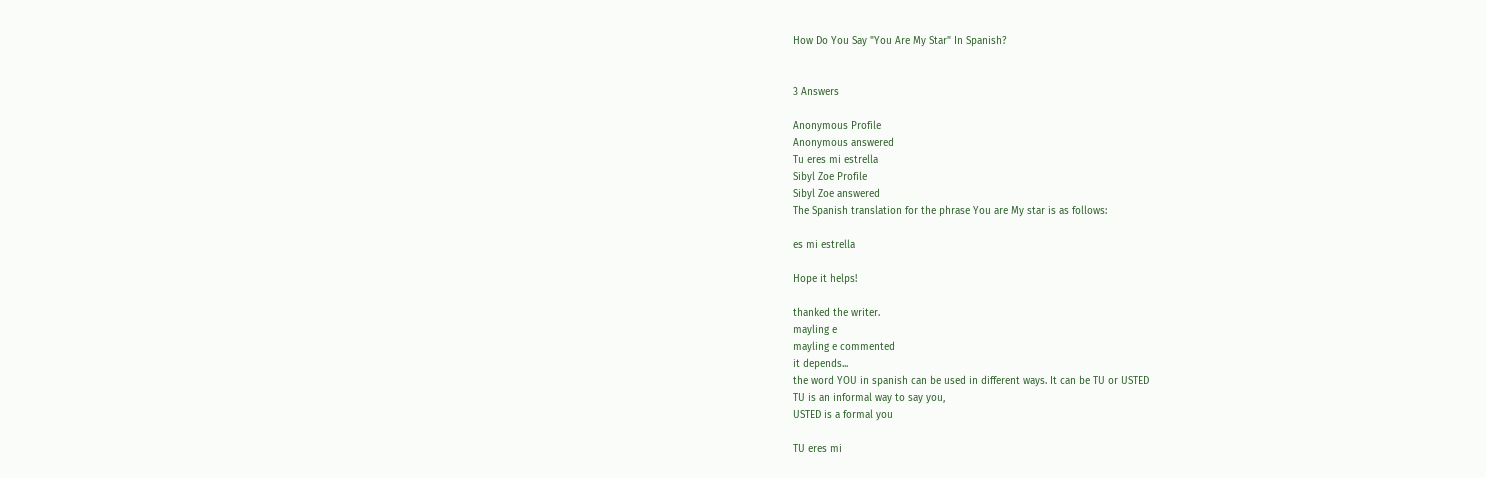How Do You Say "You Are My Star" In Spanish?


3 Answers

Anonymous Profile
Anonymous answered
Tu eres mi estrella
Sibyl Zoe Profile
Sibyl Zoe answered
The Spanish translation for the phrase You are My star is as follows:

es mi estrella

Hope it helps!

thanked the writer.
mayling e
mayling e commented
it depends...
the word YOU in spanish can be used in different ways. It can be TU or USTED
TU is an informal way to say you,
USTED is a formal you

TU eres mi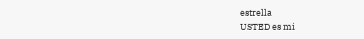estrella
USTED es mi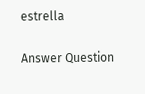estrella

Answer Question